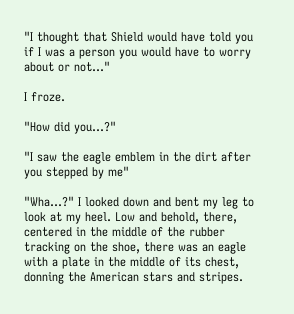"I thought that Shield would have told you if I was a person you would have to worry about or not…"

I froze.

"How did you…?"

"I saw the eagle emblem in the dirt after you stepped by me"

"Wha…?" I looked down and bent my leg to look at my heel. Low and behold, there, centered in the middle of the rubber tracking on the shoe, there was an eagle with a plate in the middle of its chest, donning the American stars and stripes.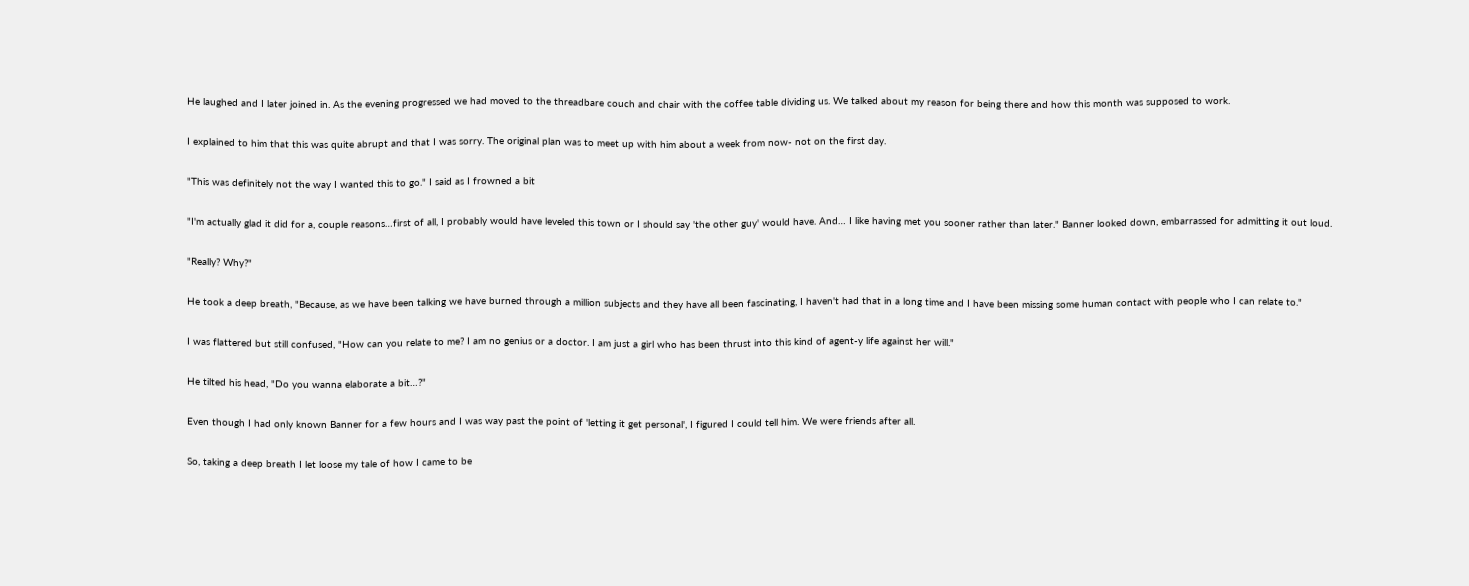He laughed and I later joined in. As the evening progressed we had moved to the threadbare couch and chair with the coffee table dividing us. We talked about my reason for being there and how this month was supposed to work.

I explained to him that this was quite abrupt and that I was sorry. The original plan was to meet up with him about a week from now- not on the first day.

"This was definitely not the way I wanted this to go." I said as I frowned a bit

"I'm actually glad it did for a, couple reasons…first of all, I probably would have leveled this town or I should say 'the other guy' would have. And… I like having met you sooner rather than later." Banner looked down, embarrassed for admitting it out loud.

"Really? Why?"

He took a deep breath, "Because, as we have been talking we have burned through a million subjects and they have all been fascinating, I haven't had that in a long time and I have been missing some human contact with people who I can relate to."

I was flattered but still confused, "How can you relate to me? I am no genius or a doctor. I am just a girl who has been thrust into this kind of agent-y life against her will."

He tilted his head, "Do you wanna elaborate a bit…?"

Even though I had only known Banner for a few hours and I was way past the point of 'letting it get personal', I figured I could tell him. We were friends after all.

So, taking a deep breath I let loose my tale of how I came to be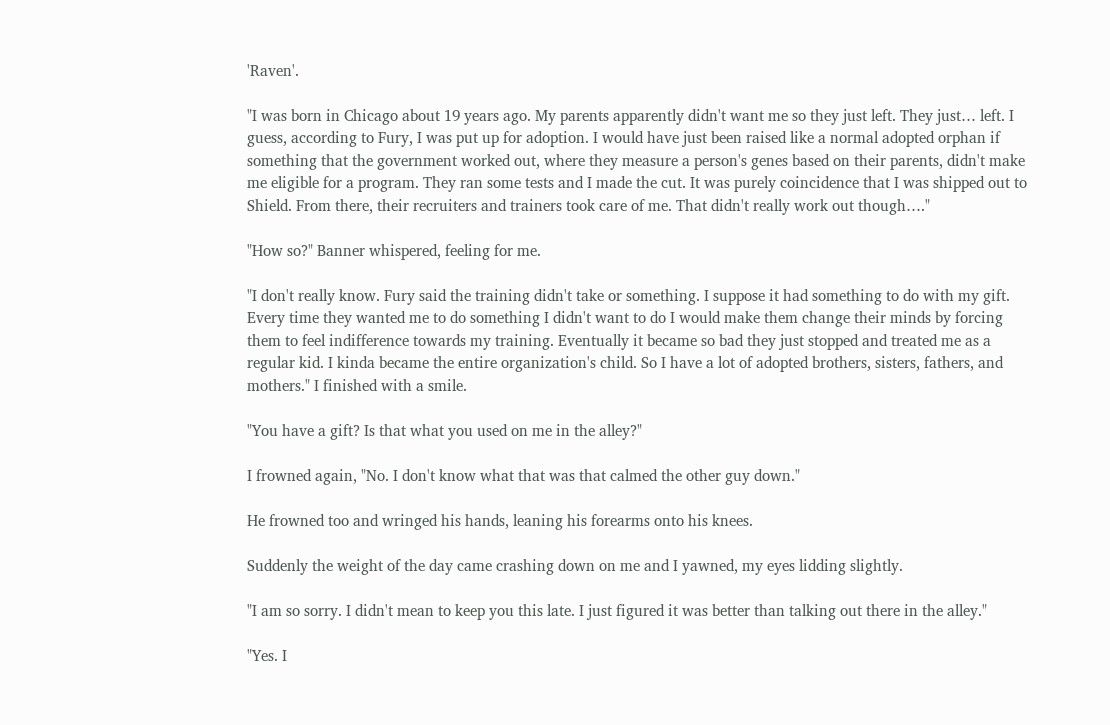'Raven'.

"I was born in Chicago about 19 years ago. My parents apparently didn't want me so they just left. They just… left. I guess, according to Fury, I was put up for adoption. I would have just been raised like a normal adopted orphan if something that the government worked out, where they measure a person's genes based on their parents, didn't make me eligible for a program. They ran some tests and I made the cut. It was purely coincidence that I was shipped out to Shield. From there, their recruiters and trainers took care of me. That didn't really work out though…."

"How so?" Banner whispered, feeling for me.

"I don't really know. Fury said the training didn't take or something. I suppose it had something to do with my gift. Every time they wanted me to do something I didn't want to do I would make them change their minds by forcing them to feel indifference towards my training. Eventually it became so bad they just stopped and treated me as a regular kid. I kinda became the entire organization's child. So I have a lot of adopted brothers, sisters, fathers, and mothers." I finished with a smile.

"You have a gift? Is that what you used on me in the alley?"

I frowned again, "No. I don't know what that was that calmed the other guy down."

He frowned too and wringed his hands, leaning his forearms onto his knees.

Suddenly the weight of the day came crashing down on me and I yawned, my eyes lidding slightly.

"I am so sorry. I didn't mean to keep you this late. I just figured it was better than talking out there in the alley."

"Yes. I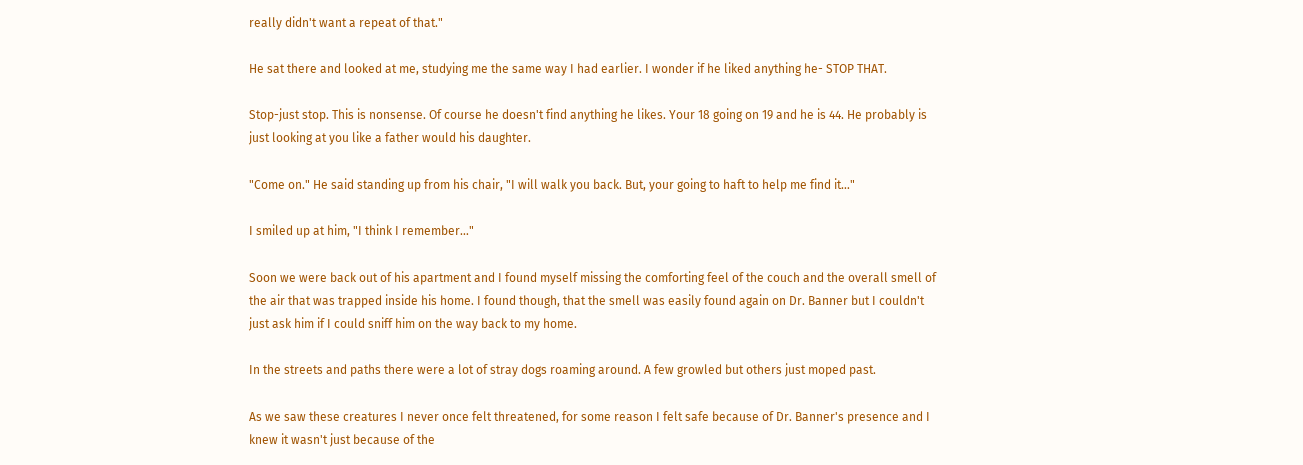really didn't want a repeat of that."

He sat there and looked at me, studying me the same way I had earlier. I wonder if he liked anything he- STOP THAT.

Stop-just stop. This is nonsense. Of course he doesn't find anything he likes. Your 18 going on 19 and he is 44. He probably is just looking at you like a father would his daughter.

"Come on." He said standing up from his chair, "I will walk you back. But, your going to haft to help me find it…"

I smiled up at him, "I think I remember…"

Soon we were back out of his apartment and I found myself missing the comforting feel of the couch and the overall smell of the air that was trapped inside his home. I found though, that the smell was easily found again on Dr. Banner but I couldn't just ask him if I could sniff him on the way back to my home.

In the streets and paths there were a lot of stray dogs roaming around. A few growled but others just moped past.

As we saw these creatures I never once felt threatened, for some reason I felt safe because of Dr. Banner's presence and I knew it wasn't just because of the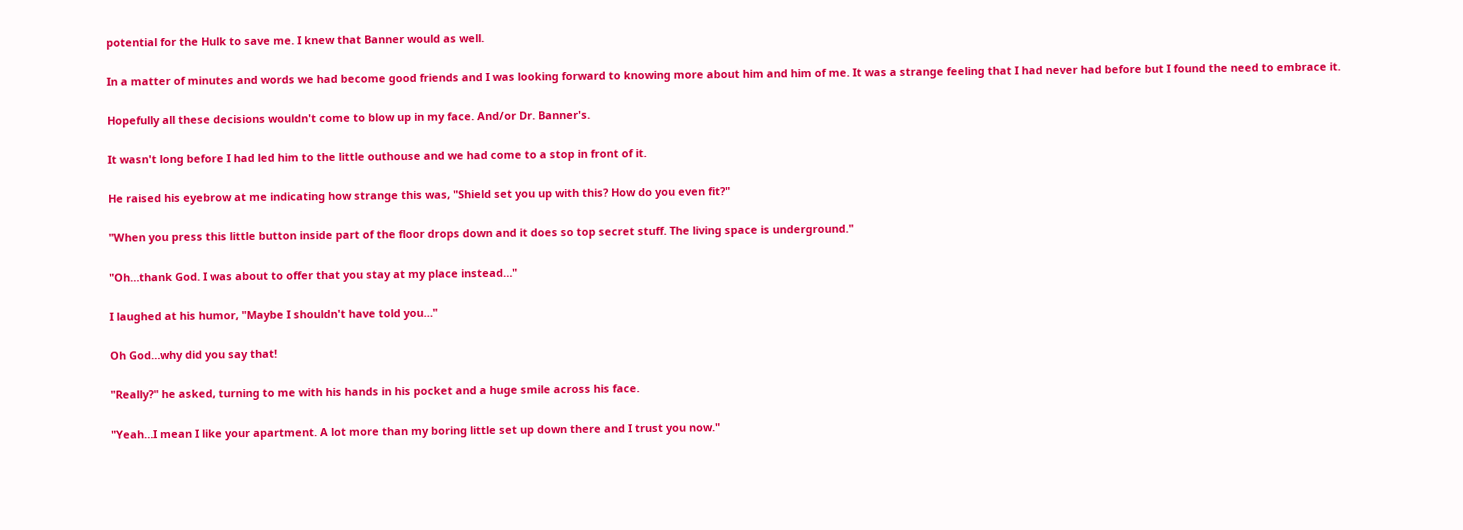potential for the Hulk to save me. I knew that Banner would as well.

In a matter of minutes and words we had become good friends and I was looking forward to knowing more about him and him of me. It was a strange feeling that I had never had before but I found the need to embrace it.

Hopefully all these decisions wouldn't come to blow up in my face. And/or Dr. Banner's.

It wasn't long before I had led him to the little outhouse and we had come to a stop in front of it.

He raised his eyebrow at me indicating how strange this was, "Shield set you up with this? How do you even fit?"

"When you press this little button inside part of the floor drops down and it does so top secret stuff. The living space is underground."

"Oh…thank God. I was about to offer that you stay at my place instead…"

I laughed at his humor, "Maybe I shouldn't have told you…"

Oh God…why did you say that!

"Really?" he asked, turning to me with his hands in his pocket and a huge smile across his face.

"Yeah…I mean I like your apartment. A lot more than my boring little set up down there and I trust you now."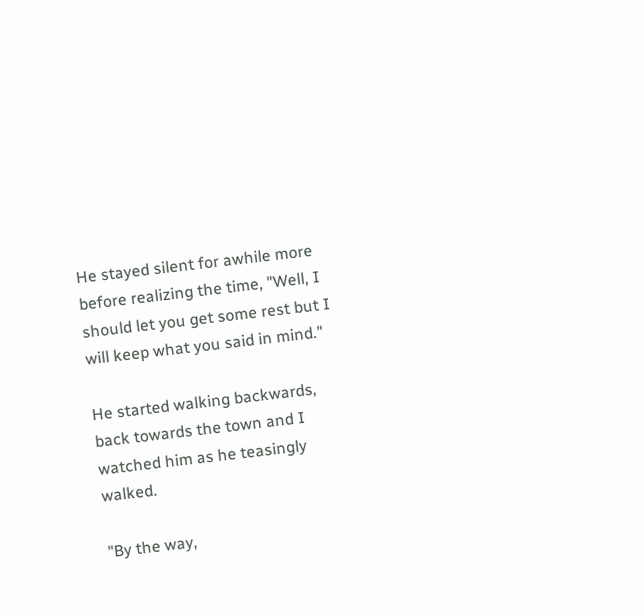He stayed silent for awhile more before realizing the time, "Well, I should let you get some rest but I will keep what you said in mind."

He started walking backwards, back towards the town and I watched him as he teasingly walked.

"By the way,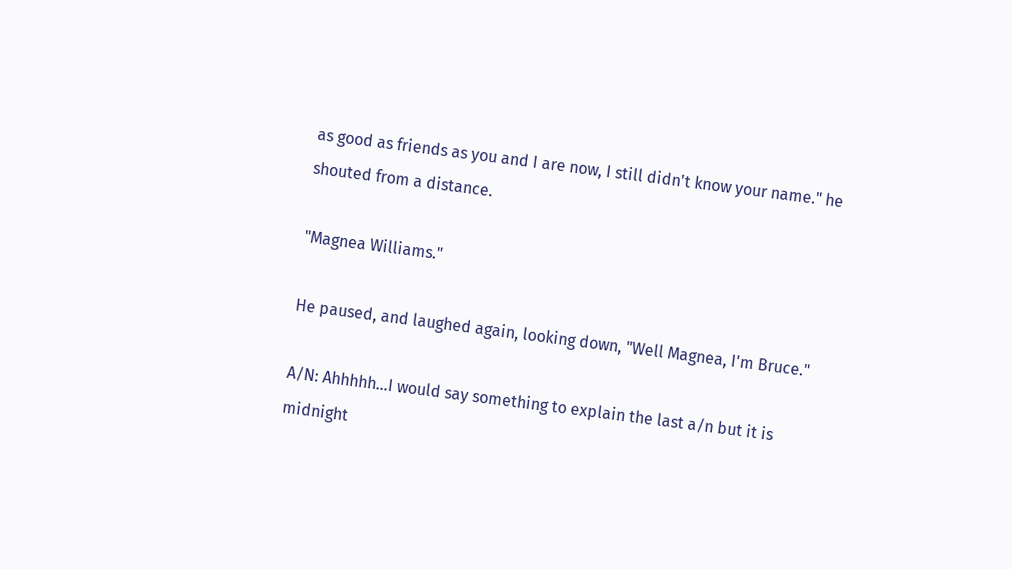as good as friends as you and I are now, I still didn't know your name." he shouted from a distance.

"Magnea Williams."

He paused, and laughed again, looking down, "Well Magnea, I'm Bruce."

A/N: Ahhhhh…I would say something to explain the last a/n but it is midnight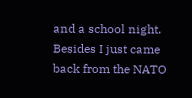and a school night. Besides I just came back from the NATO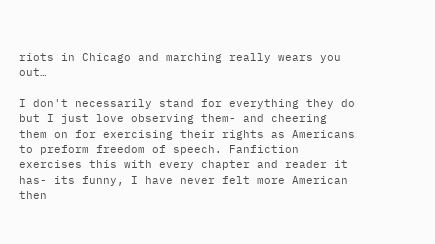riots in Chicago and marching really wears you out…

I don't necessarily stand for everything they do but I just love observing them- and cheering them on for exercising their rights as Americans to preform freedom of speech. Fanfiction exercises this with every chapter and reader it has- its funny, I have never felt more American then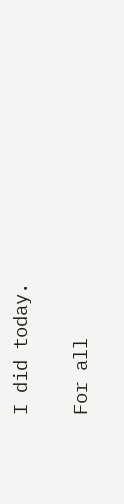I did today.

For all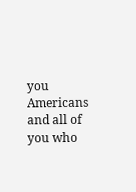you Americans and all of you who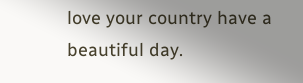love your country have a beautiful day.